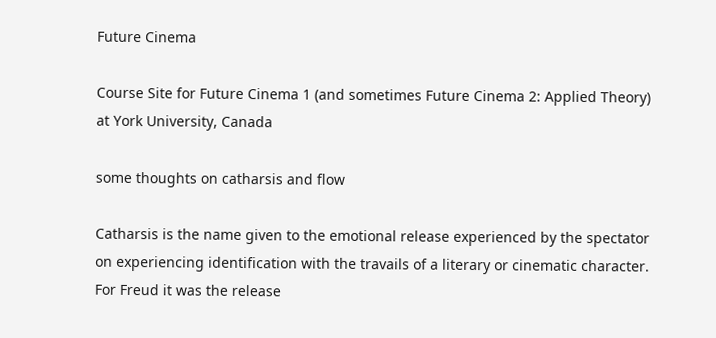Future Cinema

Course Site for Future Cinema 1 (and sometimes Future Cinema 2: Applied Theory) at York University, Canada

some thoughts on catharsis and flow

Catharsis is the name given to the emotional release experienced by the spectator on experiencing identification with the travails of a literary or cinematic character. For Freud it was the release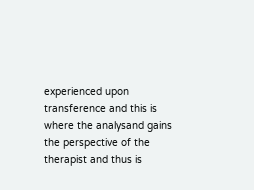experienced upon transference and this is where the analysand gains the perspective of the therapist and thus is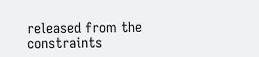released from the constraints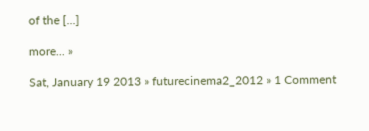of the [...]

more... »

Sat, January 19 2013 » futurecinema2_2012 » 1 Comment